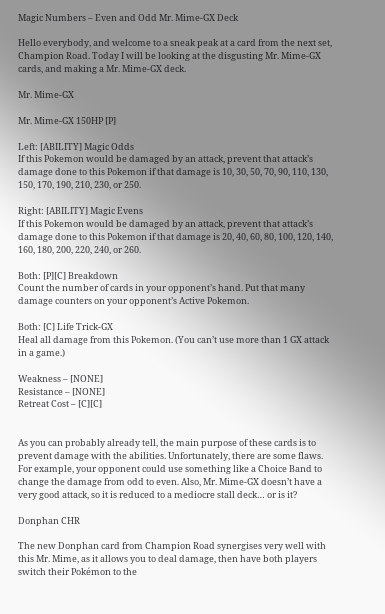Magic Numbers – Even and Odd Mr. Mime-GX Deck

Hello everybody, and welcome to a sneak peak at a card from the next set, Champion Road. Today I will be looking at the disgusting Mr. Mime-GX cards, and making a Mr. Mime-GX deck.

Mr. Mime-GX

Mr. Mime-GX 150HP [P]

Left: [ABILITY] Magic Odds
If this Pokemon would be damaged by an attack, prevent that attack’s damage done to this Pokemon if that damage is 10, 30, 50, 70, 90, 110, 130, 150, 170, 190, 210, 230, or 250.

Right: [ABILITY] Magic Evens
If this Pokemon would be damaged by an attack, prevent that attack’s damage done to this Pokemon if that damage is 20, 40, 60, 80, 100, 120, 140, 160, 180, 200, 220, 240, or 260.

Both: [P][C] Breakdown
Count the number of cards in your opponent’s hand. Put that many damage counters on your opponent’s Active Pokemon.

Both: [C] Life Trick-GX
Heal all damage from this Pokemon. (You can’t use more than 1 GX attack in a game.)

Weakness – [NONE]
Resistance – [NONE]
Retreat Cost – [C][C]


As you can probably already tell, the main purpose of these cards is to prevent damage with the abilities. Unfortunately, there are some flaws. For example, your opponent could use something like a Choice Band to change the damage from odd to even. Also, Mr. Mime-GX doesn’t have a very good attack, so it is reduced to a mediocre stall deck… or is it?

Donphan CHR

The new Donphan card from Champion Road synergises very well with this Mr. Mime, as it allows you to deal damage, then have both players switch their Pokémon to the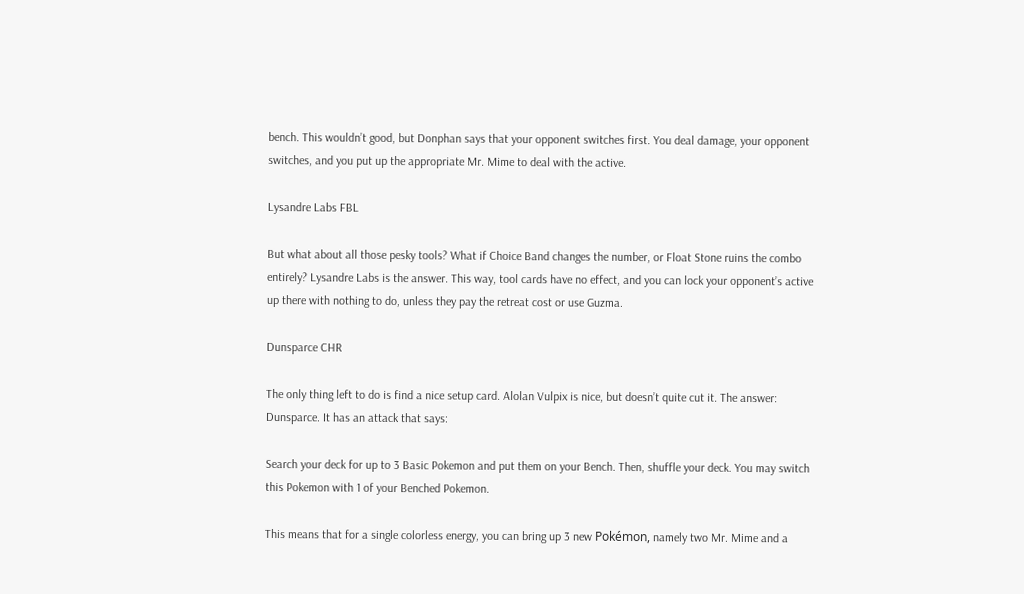bench. This wouldn’t good, but Donphan says that your opponent switches first. You deal damage, your opponent switches, and you put up the appropriate Mr. Mime to deal with the active.

Lysandre Labs FBL

But what about all those pesky tools? What if Choice Band changes the number, or Float Stone ruins the combo entirely? Lysandre Labs is the answer. This way, tool cards have no effect, and you can lock your opponent’s active up there with nothing to do, unless they pay the retreat cost or use Guzma.

Dunsparce CHR

The only thing left to do is find a nice setup card. Alolan Vulpix is nice, but doesn’t quite cut it. The answer: Dunsparce. It has an attack that says:

Search your deck for up to 3 Basic Pokemon and put them on your Bench. Then, shuffle your deck. You may switch this Pokemon with 1 of your Benched Pokemon.

This means that for a single colorless energy, you can bring up 3 new Pokémon, namely two Mr. Mime and a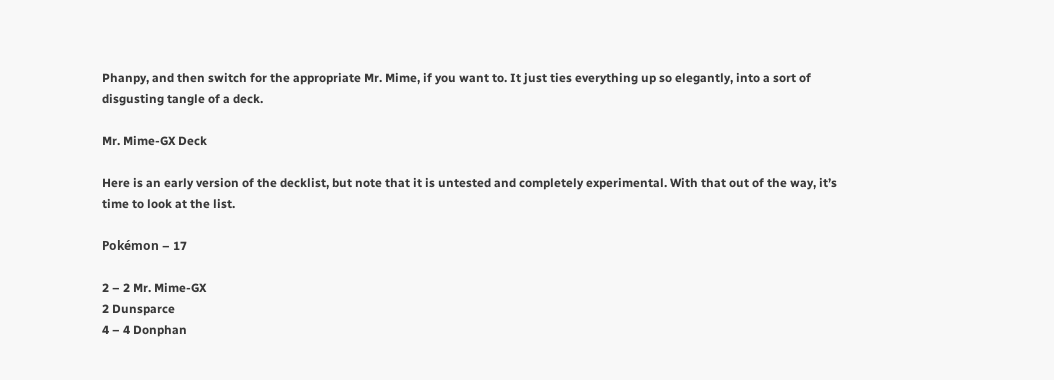Phanpy, and then switch for the appropriate Mr. Mime, if you want to. It just ties everything up so elegantly, into a sort of disgusting tangle of a deck.

Mr. Mime-GX Deck

Here is an early version of the decklist, but note that it is untested and completely experimental. With that out of the way, it’s time to look at the list.

Pokémon – 17

2 – 2 Mr. Mime-GX
2 Dunsparce
4 – 4 Donphan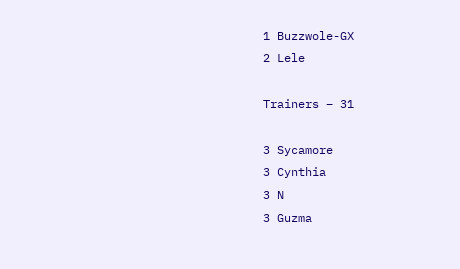1 Buzzwole-GX
2 Lele

Trainers – 31

3 Sycamore
3 Cynthia
3 N
3 Guzma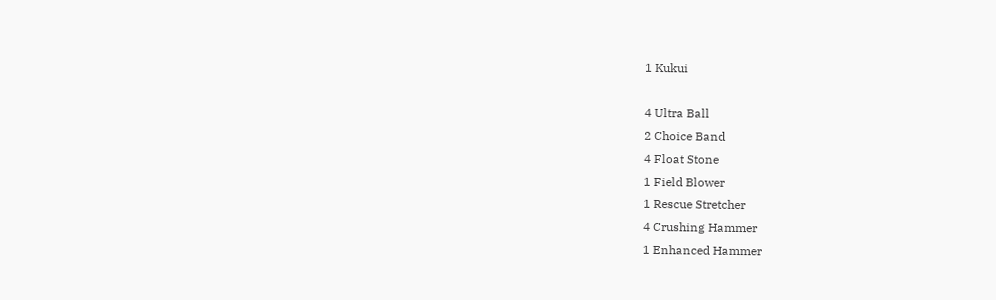1 Kukui

4 Ultra Ball
2 Choice Band
4 Float Stone
1 Field Blower
1 Rescue Stretcher
4 Crushing Hammer
1 Enhanced Hammer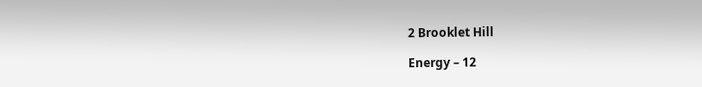2 Brooklet Hill

Energy – 12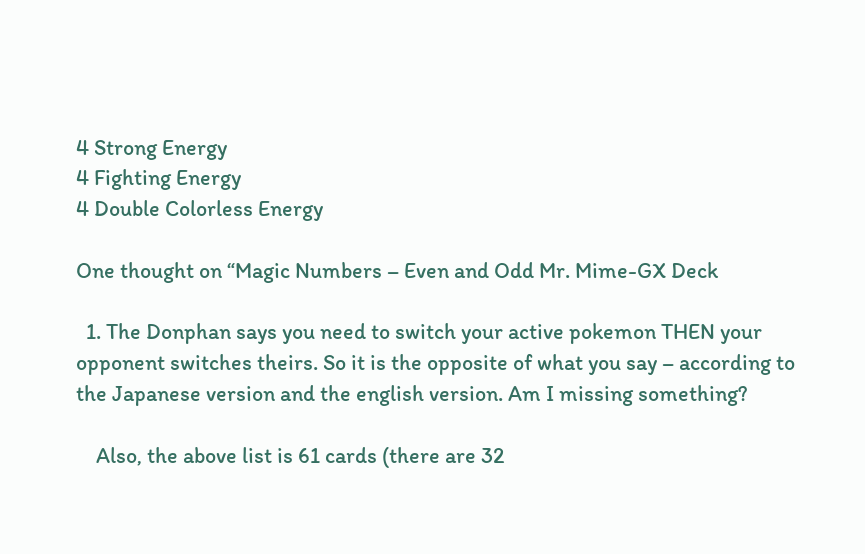4 Strong Energy
4 Fighting Energy
4 Double Colorless Energy

One thought on “Magic Numbers – Even and Odd Mr. Mime-GX Deck

  1. The Donphan says you need to switch your active pokemon THEN your opponent switches theirs. So it is the opposite of what you say – according to the Japanese version and the english version. Am I missing something?

    Also, the above list is 61 cards (there are 32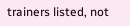trainers listed, not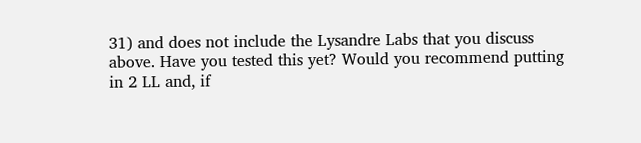31) and does not include the Lysandre Labs that you discuss above. Have you tested this yet? Would you recommend putting in 2 LL and, if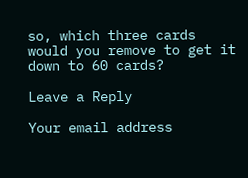so, which three cards would you remove to get it down to 60 cards?

Leave a Reply

Your email address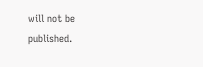will not be published.